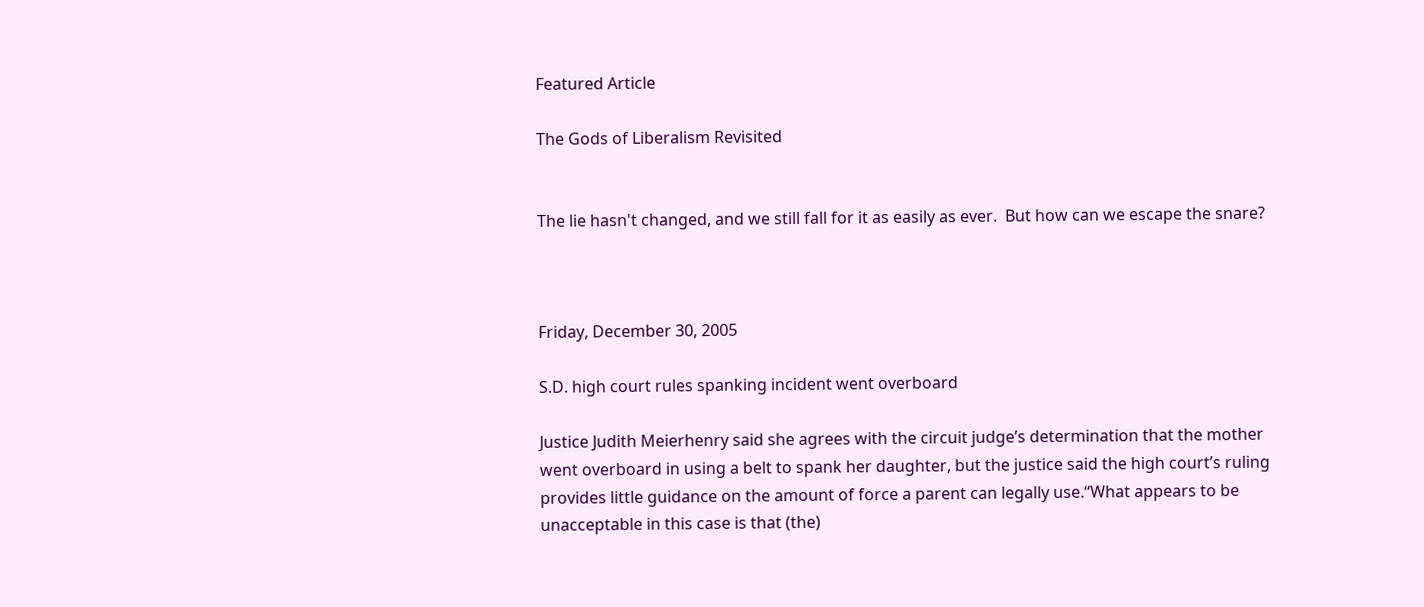Featured Article

The Gods of Liberalism Revisited


The lie hasn't changed, and we still fall for it as easily as ever.  But how can we escape the snare?



Friday, December 30, 2005

S.D. high court rules spanking incident went overboard

Justice Judith Meierhenry said she agrees with the circuit judge’s determination that the mother went overboard in using a belt to spank her daughter, but the justice said the high court’s ruling provides little guidance on the amount of force a parent can legally use.“What appears to be unacceptable in this case is that (the)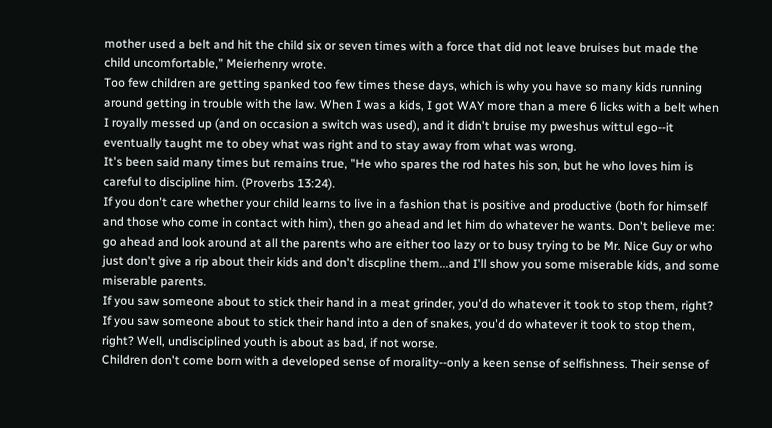mother used a belt and hit the child six or seven times with a force that did not leave bruises but made the child uncomfortable,” Meierhenry wrote.
Too few children are getting spanked too few times these days, which is why you have so many kids running around getting in trouble with the law. When I was a kids, I got WAY more than a mere 6 licks with a belt when I royally messed up (and on occasion a switch was used), and it didn't bruise my pweshus wittul ego--it eventually taught me to obey what was right and to stay away from what was wrong.
It's been said many times but remains true, "He who spares the rod hates his son, but he who loves him is careful to discipline him. (Proverbs 13:24).
If you don't care whether your child learns to live in a fashion that is positive and productive (both for himself and those who come in contact with him), then go ahead and let him do whatever he wants. Don't believe me: go ahead and look around at all the parents who are either too lazy or to busy trying to be Mr. Nice Guy or who just don't give a rip about their kids and don't discpline them...and I'll show you some miserable kids, and some miserable parents.
If you saw someone about to stick their hand in a meat grinder, you'd do whatever it took to stop them, right? If you saw someone about to stick their hand into a den of snakes, you'd do whatever it took to stop them, right? Well, undisciplined youth is about as bad, if not worse.
Children don't come born with a developed sense of morality--only a keen sense of selfishness. Their sense of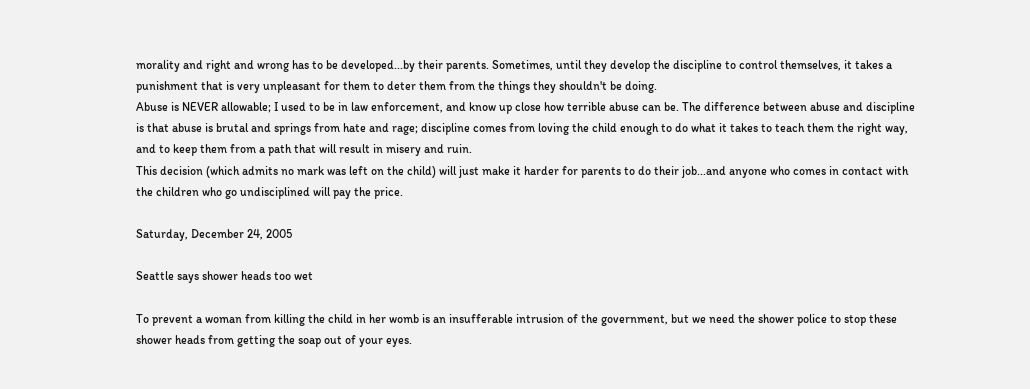morality and right and wrong has to be developed...by their parents. Sometimes, until they develop the discipline to control themselves, it takes a punishment that is very unpleasant for them to deter them from the things they shouldn't be doing.
Abuse is NEVER allowable; I used to be in law enforcement, and know up close how terrible abuse can be. The difference between abuse and discipline is that abuse is brutal and springs from hate and rage; discipline comes from loving the child enough to do what it takes to teach them the right way, and to keep them from a path that will result in misery and ruin.
This decision (which admits no mark was left on the child) will just make it harder for parents to do their job...and anyone who comes in contact with the children who go undisciplined will pay the price.

Saturday, December 24, 2005

Seattle says shower heads too wet

To prevent a woman from killing the child in her womb is an insufferable intrusion of the government, but we need the shower police to stop these shower heads from getting the soap out of your eyes.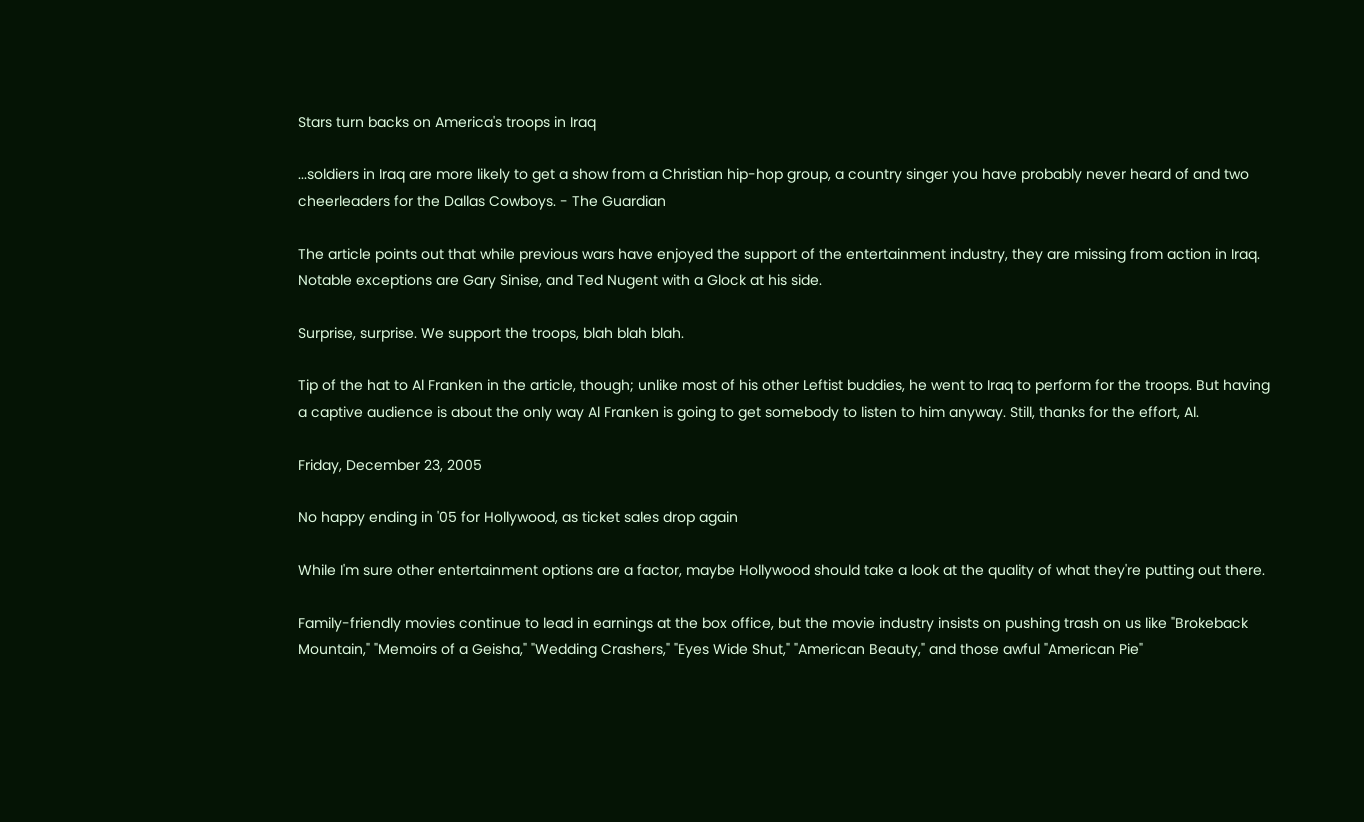Stars turn backs on America's troops in Iraq

...soldiers in Iraq are more likely to get a show from a Christian hip-hop group, a country singer you have probably never heard of and two cheerleaders for the Dallas Cowboys. - The Guardian

The article points out that while previous wars have enjoyed the support of the entertainment industry, they are missing from action in Iraq. Notable exceptions are Gary Sinise, and Ted Nugent with a Glock at his side.

Surprise, surprise. We support the troops, blah blah blah.

Tip of the hat to Al Franken in the article, though; unlike most of his other Leftist buddies, he went to Iraq to perform for the troops. But having a captive audience is about the only way Al Franken is going to get somebody to listen to him anyway. Still, thanks for the effort, Al.

Friday, December 23, 2005

No happy ending in '05 for Hollywood, as ticket sales drop again

While I'm sure other entertainment options are a factor, maybe Hollywood should take a look at the quality of what they're putting out there.

Family-friendly movies continue to lead in earnings at the box office, but the movie industry insists on pushing trash on us like "Brokeback Mountain," "Memoirs of a Geisha," "Wedding Crashers," "Eyes Wide Shut," "American Beauty," and those awful "American Pie"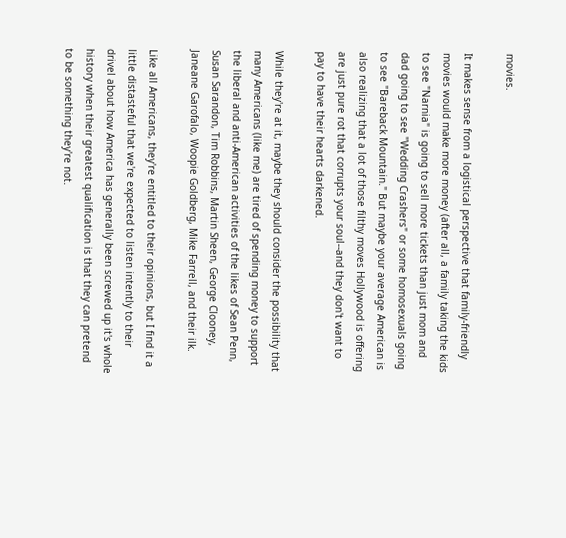movies.

It makes sense from a logistical perspective that family-friendly movies would make more money (after all, a family taking the kids to see "Narnia" is going to sell more tickets than just mom and dad going to see "Wedding Crashers" or some homosexuals going to see "Bareback Mountain." But maybe your average American is also realizing that a lot of those filthy moves Hollywood is offering are just pure rot that corrupts your soul--and they don't want to pay to have their hearts darkened.

While they're at it, maybe they should consider the possibility that many Americans (like me) are tired of spending money to support the liberal and anti-American activities of the likes of Sean Penn, Susan Sarandon, Tim Robbins, Martin Sheen, George Clooney, Janeane Garofalo, Woopie Goldberg, Mike Farrell, and their ilk.

Like all Americans, they're entitled to their opinions, but I find it a little distasteful that we're expected to listen intently to their drivel about how America has generally been screwed up it's whole history when their greatest qualification is that they can pretend to be something they're not.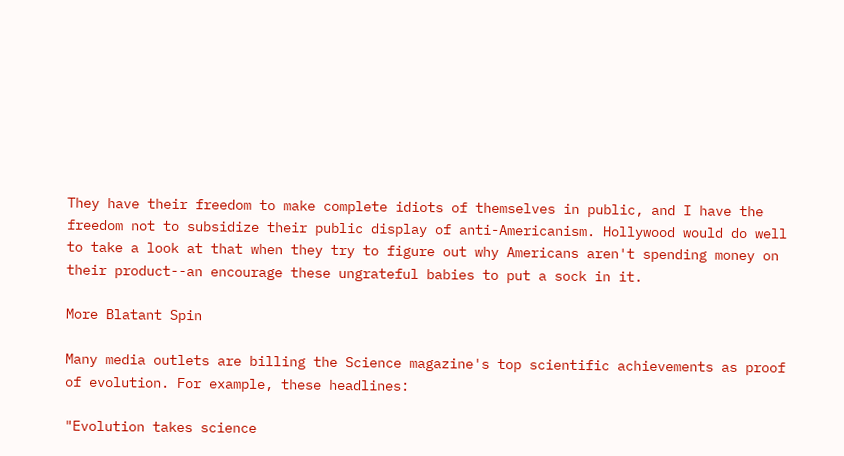They have their freedom to make complete idiots of themselves in public, and I have the freedom not to subsidize their public display of anti-Americanism. Hollywood would do well to take a look at that when they try to figure out why Americans aren't spending money on their product--an encourage these ungrateful babies to put a sock in it.

More Blatant Spin

Many media outlets are billing the Science magazine's top scientific achievements as proof of evolution. For example, these headlines:

"Evolution takes science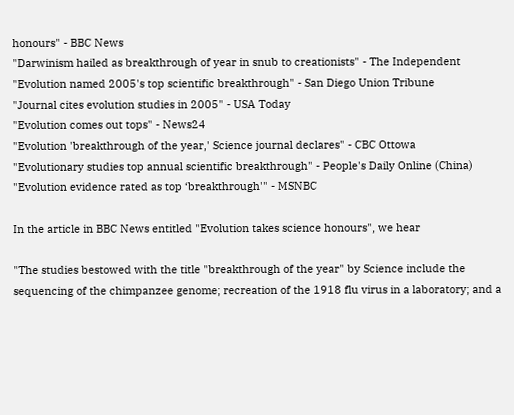honours" - BBC News
"Darwinism hailed as breakthrough of year in snub to creationists" - The Independent
"Evolution named 2005's top scientific breakthrough" - San Diego Union Tribune
"Journal cites evolution studies in 2005" - USA Today
"Evolution comes out tops" - News24
"Evolution 'breakthrough of the year,' Science journal declares" - CBC Ottowa
"Evolutionary studies top annual scientific breakthrough" - People's Daily Online (China)
"Evolution evidence rated as top ‘breakthrough'" - MSNBC

In the article in BBC News entitled "Evolution takes science honours", we hear

"The studies bestowed with the title "breakthrough of the year" by Science include the sequencing of the chimpanzee genome; recreation of the 1918 flu virus in a laboratory; and a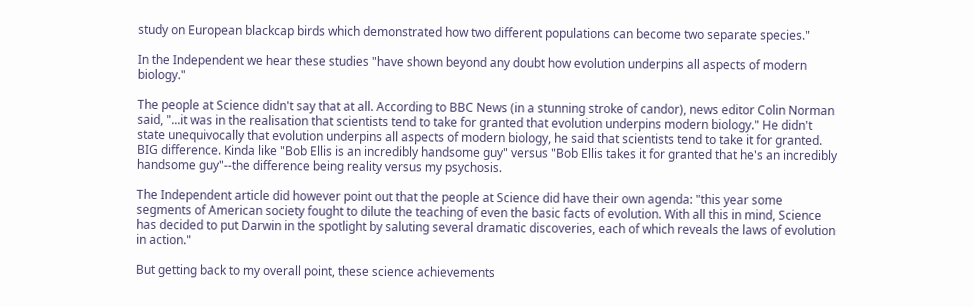study on European blackcap birds which demonstrated how two different populations can become two separate species."

In the Independent we hear these studies "have shown beyond any doubt how evolution underpins all aspects of modern biology."

The people at Science didn't say that at all. According to BBC News (in a stunning stroke of candor), news editor Colin Norman said, "...it was in the realisation that scientists tend to take for granted that evolution underpins modern biology." He didn't state unequivocally that evolution underpins all aspects of modern biology, he said that scientists tend to take it for granted. BIG difference. Kinda like "Bob Ellis is an incredibly handsome guy" versus "Bob Ellis takes it for granted that he's an incredibly handsome guy"--the difference being reality versus my psychosis.

The Independent article did however point out that the people at Science did have their own agenda: "this year some segments of American society fought to dilute the teaching of even the basic facts of evolution. With all this in mind, Science has decided to put Darwin in the spotlight by saluting several dramatic discoveries, each of which reveals the laws of evolution in action."

But getting back to my overall point, these science achievements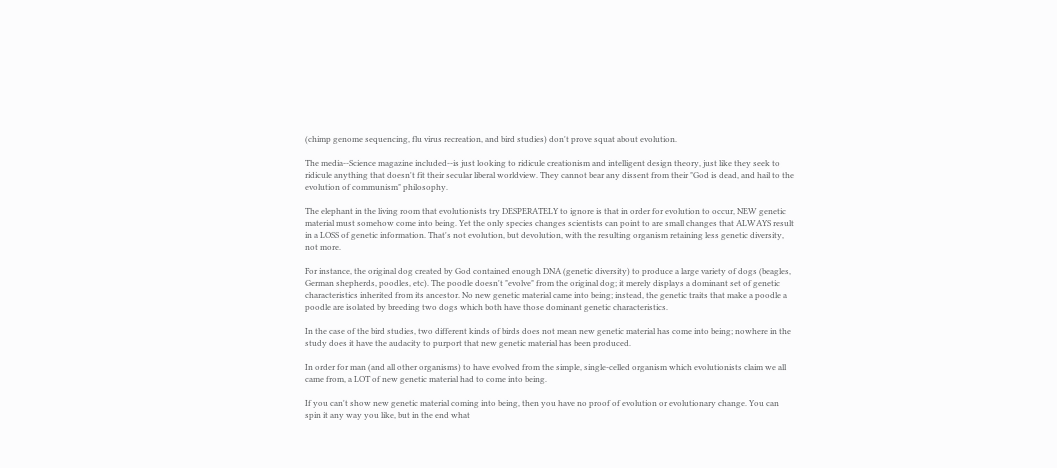(chimp genome sequencing, flu virus recreation, and bird studies) don't prove squat about evolution.

The media--Science magazine included--is just looking to ridicule creationism and intelligent design theory, just like they seek to ridicule anything that doesn't fit their secular liberal worldview. They cannot bear any dissent from their "God is dead, and hail to the evolution of communism" philosophy.

The elephant in the living room that evolutionists try DESPERATELY to ignore is that in order for evolution to occur, NEW genetic material must somehow come into being. Yet the only species changes scientists can point to are small changes that ALWAYS result in a LOSS of genetic information. That's not evolution, but devolution, with the resulting organism retaining less genetic diversity, not more.

For instance, the original dog created by God contained enough DNA (genetic diversity) to produce a large variety of dogs (beagles, German shepherds, poodles, etc). The poodle doesn't "evolve" from the original dog; it merely displays a dominant set of genetic characteristics inherited from its ancestor. No new genetic material came into being; instead, the genetic traits that make a poodle a poodle are isolated by breeding two dogs which both have those dominant genetic characteristics.

In the case of the bird studies, two different kinds of birds does not mean new genetic material has come into being; nowhere in the study does it have the audacity to purport that new genetic material has been produced.

In order for man (and all other organisms) to have evolved from the simple, single-celled organism which evolutionists claim we all came from, a LOT of new genetic material had to come into being.

If you can't show new genetic material coming into being, then you have no proof of evolution or evolutionary change. You can spin it any way you like, but in the end what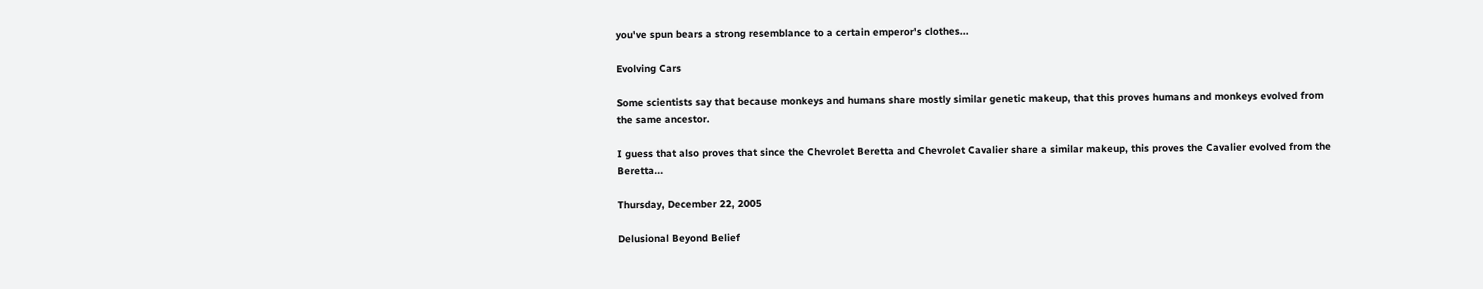you've spun bears a strong resemblance to a certain emperor's clothes...

Evolving Cars

Some scientists say that because monkeys and humans share mostly similar genetic makeup, that this proves humans and monkeys evolved from the same ancestor.

I guess that also proves that since the Chevrolet Beretta and Chevrolet Cavalier share a similar makeup, this proves the Cavalier evolved from the Beretta...

Thursday, December 22, 2005

Delusional Beyond Belief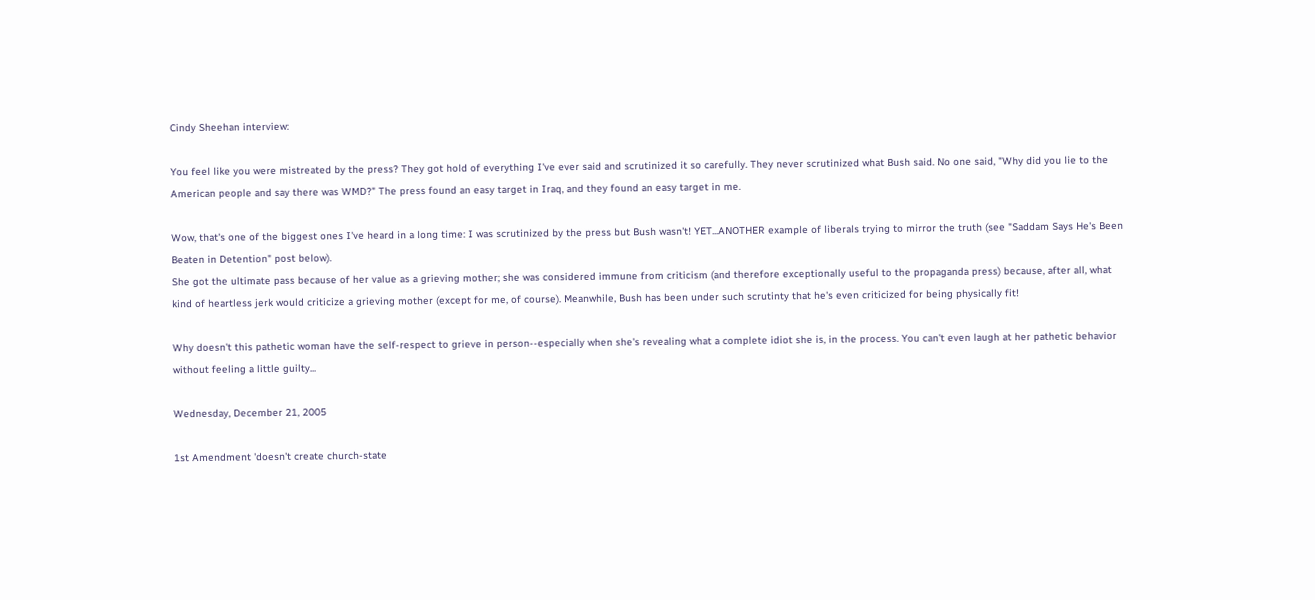Cindy Sheehan interview:

You feel like you were mistreated by the press? They got hold of everything I've ever said and scrutinized it so carefully. They never scrutinized what Bush said. No one said, "Why did you lie to the American people and say there was WMD?" The press found an easy target in Iraq, and they found an easy target in me.

Wow, that's one of the biggest ones I've heard in a long time: I was scrutinized by the press but Bush wasn't! YET...ANOTHER example of liberals trying to mirror the truth (see "Saddam Says He's Been Beaten in Detention" post below).
She got the ultimate pass because of her value as a grieving mother; she was considered immune from criticism (and therefore exceptionally useful to the propaganda press) because, after all, what kind of heartless jerk would criticize a grieving mother (except for me, of course). Meanwhile, Bush has been under such scrutinty that he's even criticized for being physically fit!

Why doesn't this pathetic woman have the self-respect to grieve in person--especially when she's revealing what a complete idiot she is, in the process. You can't even laugh at her pathetic behavior without feeling a little guilty...

Wednesday, December 21, 2005

1st Amendment 'doesn't create church-state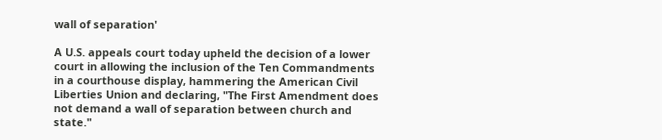wall of separation'

A U.S. appeals court today upheld the decision of a lower court in allowing the inclusion of the Ten Commandments in a courthouse display, hammering the American Civil Liberties Union and declaring, "The First Amendment does not demand a wall of separation between church and state."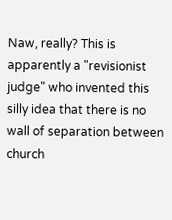Naw, really? This is apparently a "revisionist judge" who invented this silly idea that there is no wall of separation between church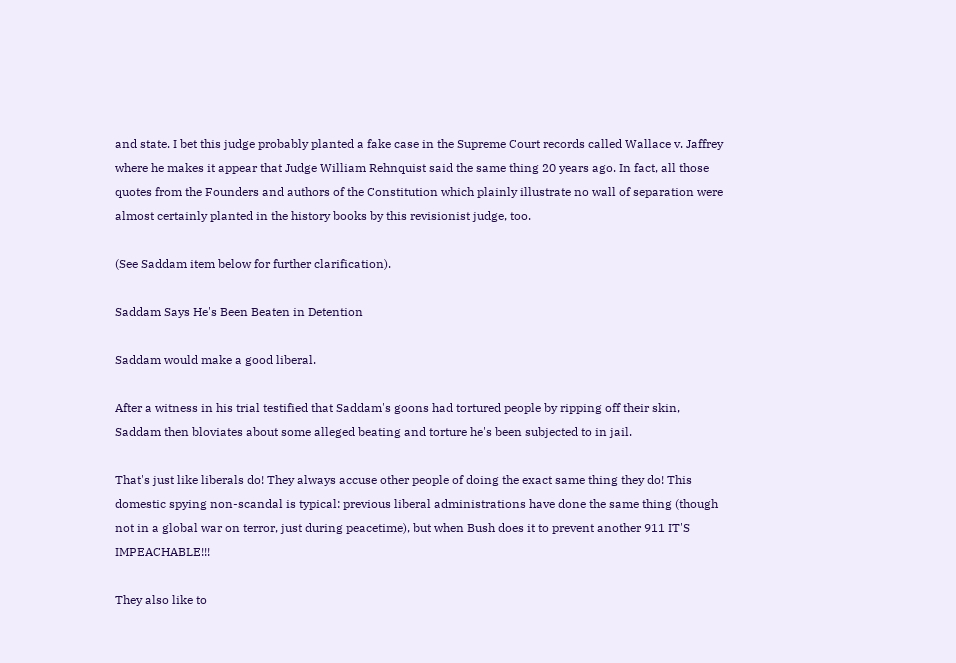and state. I bet this judge probably planted a fake case in the Supreme Court records called Wallace v. Jaffrey where he makes it appear that Judge William Rehnquist said the same thing 20 years ago. In fact, all those quotes from the Founders and authors of the Constitution which plainly illustrate no wall of separation were almost certainly planted in the history books by this revisionist judge, too.

(See Saddam item below for further clarification).

Saddam Says He's Been Beaten in Detention

Saddam would make a good liberal.

After a witness in his trial testified that Saddam's goons had tortured people by ripping off their skin, Saddam then bloviates about some alleged beating and torture he's been subjected to in jail.

That's just like liberals do! They always accuse other people of doing the exact same thing they do! This domestic spying non-scandal is typical: previous liberal administrations have done the same thing (though not in a global war on terror, just during peacetime), but when Bush does it to prevent another 911 IT'S IMPEACHABLE!!!

They also like to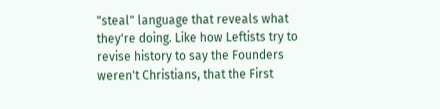"steal" language that reveals what they're doing. Like how Leftists try to revise history to say the Founders weren't Christians, that the First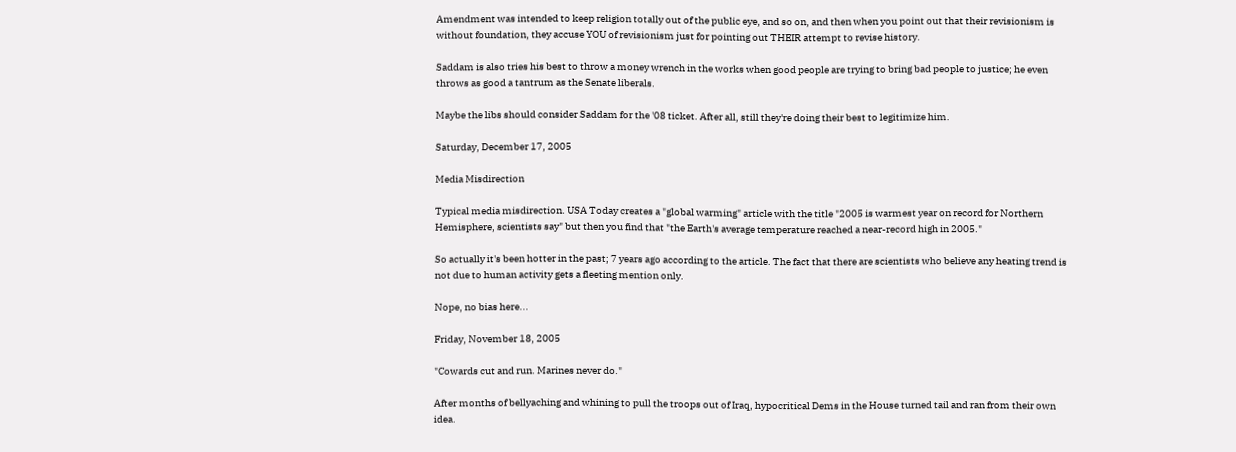Amendment was intended to keep religion totally out of the public eye, and so on, and then when you point out that their revisionism is without foundation, they accuse YOU of revisionism just for pointing out THEIR attempt to revise history.

Saddam is also tries his best to throw a money wrench in the works when good people are trying to bring bad people to justice; he even throws as good a tantrum as the Senate liberals.

Maybe the libs should consider Saddam for the '08 ticket. After all, still they're doing their best to legitimize him.

Saturday, December 17, 2005

Media Misdirection

Typical media misdirection. USA Today creates a "global warming" article with the title "2005 is warmest year on record for Northern Hemisphere, scientists say" but then you find that "the Earth's average temperature reached a near-record high in 2005."

So actually it's been hotter in the past; 7 years ago according to the article. The fact that there are scientists who believe any heating trend is not due to human activity gets a fleeting mention only.

Nope, no bias here...

Friday, November 18, 2005

"Cowards cut and run. Marines never do."

After months of bellyaching and whining to pull the troops out of Iraq, hypocritical Dems in the House turned tail and ran from their own idea.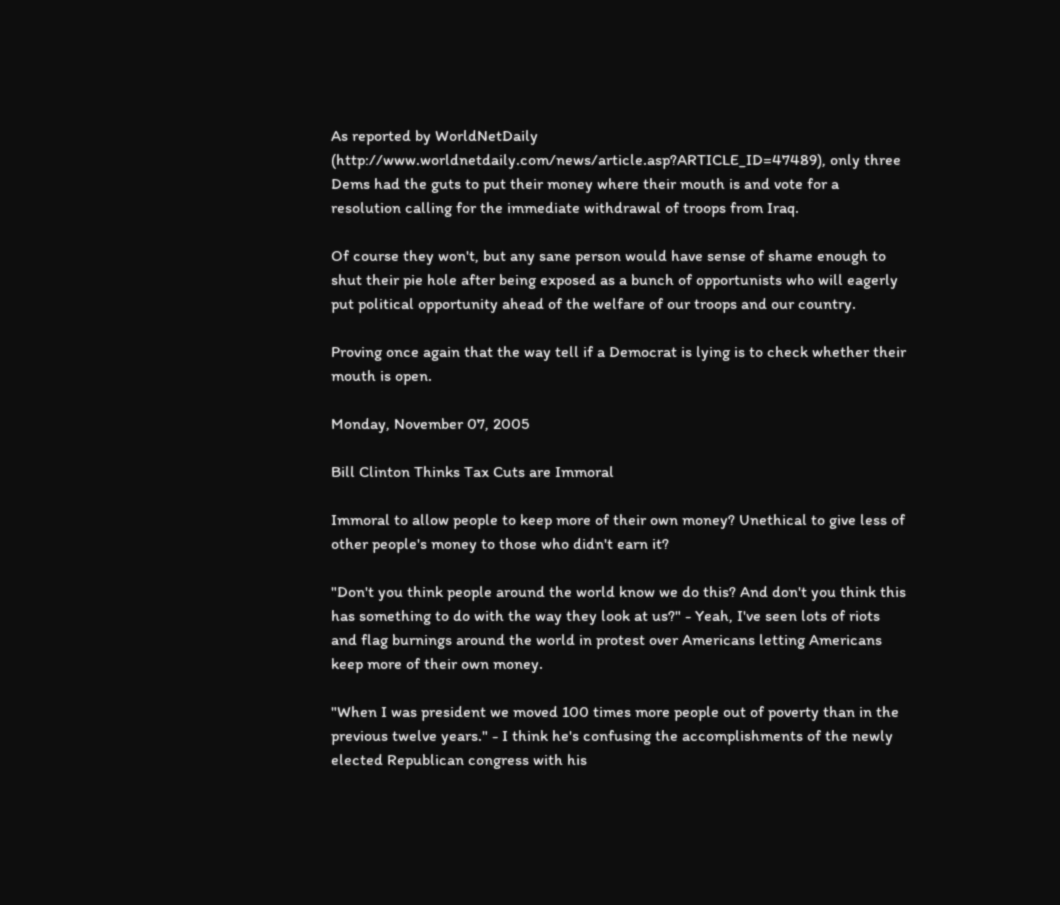As reported by WorldNetDaily (http://www.worldnetdaily.com/news/article.asp?ARTICLE_ID=47489), only three Dems had the guts to put their money where their mouth is and vote for a resolution calling for the immediate withdrawal of troops from Iraq.

Of course they won't, but any sane person would have sense of shame enough to shut their pie hole after being exposed as a bunch of opportunists who will eagerly put political opportunity ahead of the welfare of our troops and our country.

Proving once again that the way tell if a Democrat is lying is to check whether their mouth is open.

Monday, November 07, 2005

Bill Clinton Thinks Tax Cuts are Immoral

Immoral to allow people to keep more of their own money? Unethical to give less of other people's money to those who didn't earn it?

"Don't you think people around the world know we do this? And don't you think this has something to do with the way they look at us?" - Yeah, I've seen lots of riots and flag burnings around the world in protest over Americans letting Americans keep more of their own money.

"When I was president we moved 100 times more people out of poverty than in the previous twelve years." - I think he's confusing the accomplishments of the newly elected Republican congress with his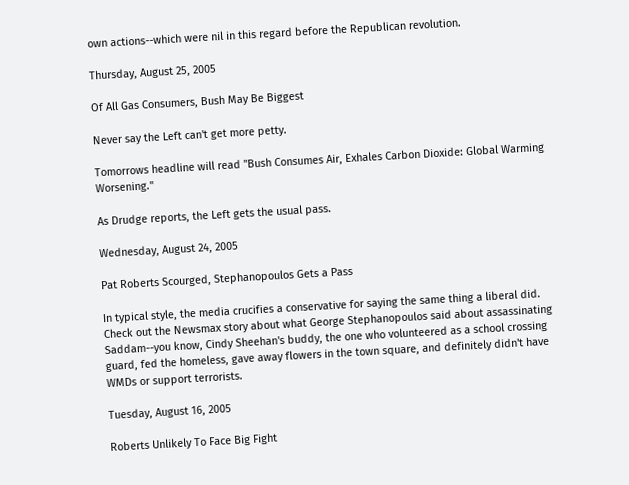own actions--which were nil in this regard before the Republican revolution.

Thursday, August 25, 2005

Of All Gas Consumers, Bush May Be Biggest

Never say the Left can't get more petty.

Tomorrows headline will read "Bush Consumes Air, Exhales Carbon Dioxide: Global Warming Worsening."

As Drudge reports, the Left gets the usual pass.

Wednesday, August 24, 2005

Pat Roberts Scourged, Stephanopoulos Gets a Pass

In typical style, the media crucifies a conservative for saying the same thing a liberal did.
Check out the Newsmax story about what George Stephanopoulos said about assassinating Saddam--you know, Cindy Sheehan's buddy, the one who volunteered as a school crossing guard, fed the homeless, gave away flowers in the town square, and definitely didn't have WMDs or support terrorists.

Tuesday, August 16, 2005

Roberts Unlikely To Face Big Fight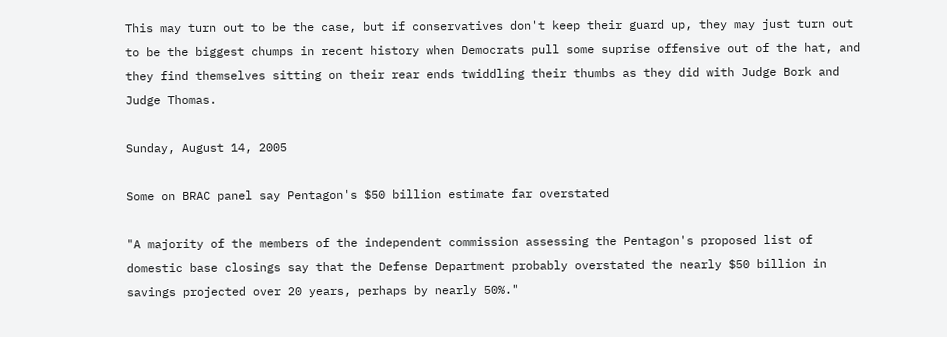This may turn out to be the case, but if conservatives don't keep their guard up, they may just turn out to be the biggest chumps in recent history when Democrats pull some suprise offensive out of the hat, and they find themselves sitting on their rear ends twiddling their thumbs as they did with Judge Bork and Judge Thomas.

Sunday, August 14, 2005

Some on BRAC panel say Pentagon's $50 billion estimate far overstated

"A majority of the members of the independent commission assessing the Pentagon's proposed list of domestic base closings say that the Defense Department probably overstated the nearly $50 billion in savings projected over 20 years, perhaps by nearly 50%."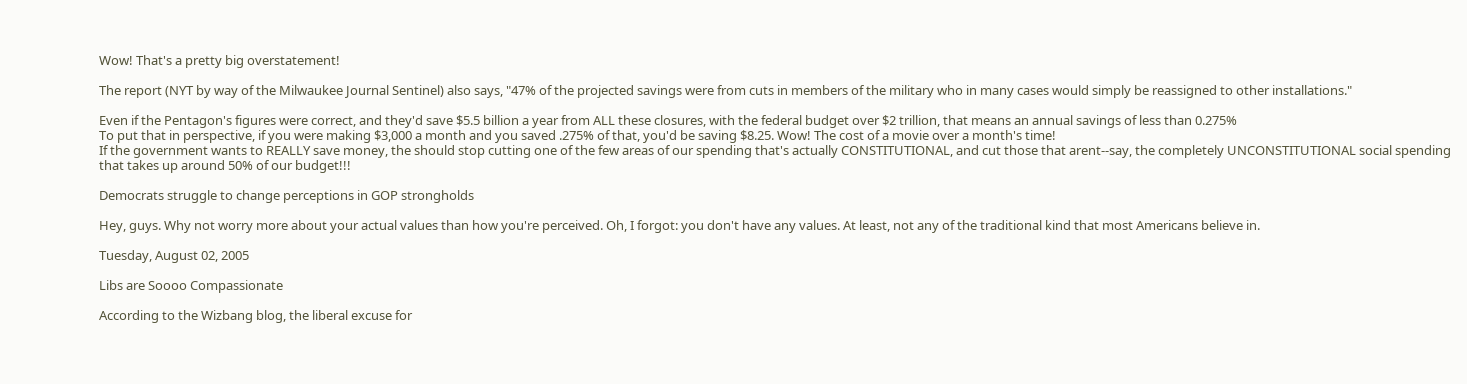Wow! That's a pretty big overstatement!

The report (NYT by way of the Milwaukee Journal Sentinel) also says, "47% of the projected savings were from cuts in members of the military who in many cases would simply be reassigned to other installations."

Even if the Pentagon's figures were correct, and they'd save $5.5 billion a year from ALL these closures, with the federal budget over $2 trillion, that means an annual savings of less than 0.275%
To put that in perspective, if you were making $3,000 a month and you saved .275% of that, you'd be saving $8.25. Wow! The cost of a movie over a month's time!
If the government wants to REALLY save money, the should stop cutting one of the few areas of our spending that's actually CONSTITUTIONAL, and cut those that arent--say, the completely UNCONSTITUTIONAL social spending that takes up around 50% of our budget!!!

Democrats struggle to change perceptions in GOP strongholds

Hey, guys. Why not worry more about your actual values than how you're perceived. Oh, I forgot: you don't have any values. At least, not any of the traditional kind that most Americans believe in.

Tuesday, August 02, 2005

Libs are Soooo Compassionate

According to the Wizbang blog, the liberal excuse for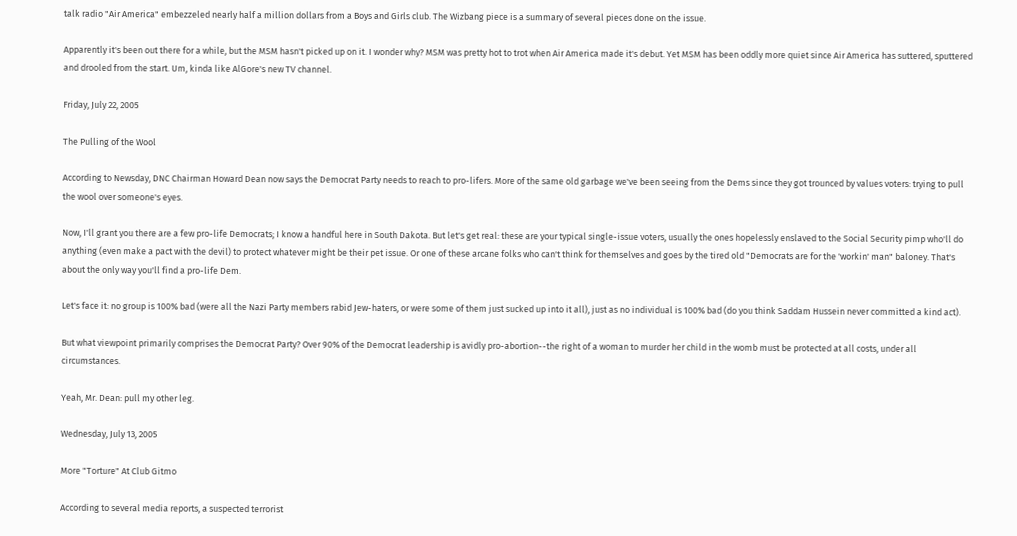talk radio "Air America" embezzeled nearly half a million dollars from a Boys and Girls club. The Wizbang piece is a summary of several pieces done on the issue.

Apparently it's been out there for a while, but the MSM hasn't picked up on it. I wonder why? MSM was pretty hot to trot when Air America made it's debut. Yet MSM has been oddly more quiet since Air America has suttered, sputtered and drooled from the start. Um, kinda like AlGore's new TV channel.

Friday, July 22, 2005

The Pulling of the Wool

According to Newsday, DNC Chairman Howard Dean now says the Democrat Party needs to reach to pro-lifers. More of the same old garbage we've been seeing from the Dems since they got trounced by values voters: trying to pull the wool over someone's eyes.

Now, I'll grant you there are a few pro-life Democrats; I know a handful here in South Dakota. But let's get real: these are your typical single-issue voters, usually the ones hopelessly enslaved to the Social Security pimp who'll do anything (even make a pact with the devil) to protect whatever might be their pet issue. Or one of these arcane folks who can't think for themselves and goes by the tired old "Democrats are for the 'workin' man" baloney. That's about the only way you'll find a pro-life Dem.

Let's face it: no group is 100% bad (were all the Nazi Party members rabid Jew-haters, or were some of them just sucked up into it all), just as no individual is 100% bad (do you think Saddam Hussein never committed a kind act).

But what viewpoint primarily comprises the Democrat Party? Over 90% of the Democrat leadership is avidly pro-abortion--the right of a woman to murder her child in the womb must be protected at all costs, under all circumstances.

Yeah, Mr. Dean: pull my other leg.

Wednesday, July 13, 2005

More "Torture" At Club Gitmo

According to several media reports, a suspected terrorist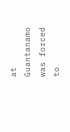at Guantanamo was forced to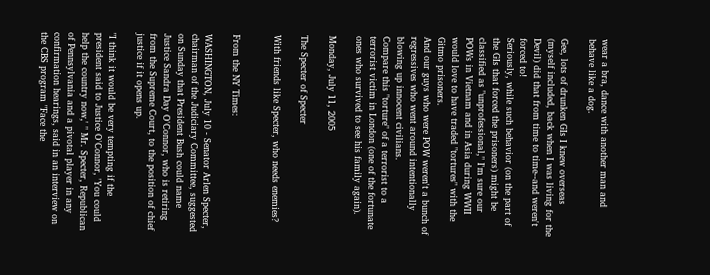wear a bra, dance with another man and behave like a dog.

Gee, lots of drunken GIs I knew overseas (myself included, back when I was living for the Devil) did that from time to time--and weren't forced to!
Seriously, while such behavior (on the part of the GIs that forced the prisoners) might be classified as "unprofessional," I'm sure our POWs in Vietnam and in Asia during WWII would love to have traded "tortures" with the Gitmo prisoners.
And our guys who were POW weren't a bunch of regressives who went around intentionally blowing up innocent civilians.
Compare this "torture" of a terrorist to a terrorist victim in London (one of the fortunate ones who survived to see his family again).

Monday, July 11, 2005

The Specter of Specter

With friends like Specter, who needs enemies?


From the NY Times:

WASHINGTON, July 10 - Senator Arlen Specter, chairman of the Judiciary Committee, suggested on Sunday that President Bush could name Justice Sandra Day O'Connor, who is retiring from the Supreme Court, to the position of chief justice if it opens up.

"I think it would be very tempting if the president said to Justice O'Connor, 'You could help the country now,' " Mr. Specter, Republican of Pennsylvania and a pivotal player in any confirmation hearings, said in an interview on the CBS program "Face the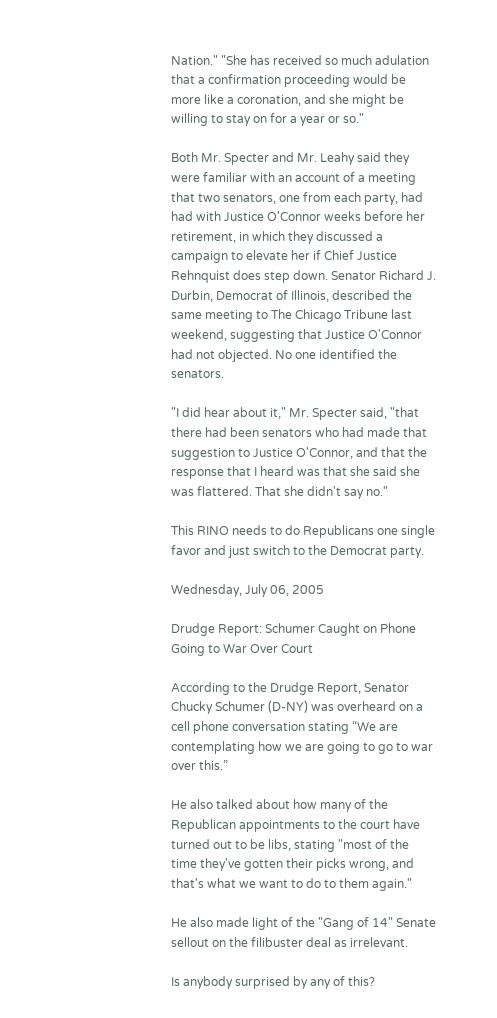Nation." "She has received so much adulation that a confirmation proceeding would be more like a coronation, and she might be willing to stay on for a year or so."

Both Mr. Specter and Mr. Leahy said they were familiar with an account of a meeting that two senators, one from each party, had had with Justice O'Connor weeks before her retirement, in which they discussed a campaign to elevate her if Chief Justice Rehnquist does step down. Senator Richard J. Durbin, Democrat of Illinois, described the same meeting to The Chicago Tribune last weekend, suggesting that Justice O'Connor had not objected. No one identified the senators.

"I did hear about it," Mr. Specter said, "that there had been senators who had made that suggestion to Justice O'Connor, and that the response that I heard was that she said she was flattered. That she didn't say no."

This RINO needs to do Republicans one single favor and just switch to the Democrat party.

Wednesday, July 06, 2005

Drudge Report: Schumer Caught on Phone Going to War Over Court

According to the Drudge Report, Senator Chucky Schumer (D-NY) was overheard on a cell phone conversation stating “We are contemplating how we are going to go to war over this.”

He also talked about how many of the Republican appointments to the court have turned out to be libs, stating "most of the time they've gotten their picks wrong, and that's what we want to do to them again."

He also made light of the "Gang of 14" Senate sellout on the filibuster deal as irrelevant.

Is anybody surprised by any of this?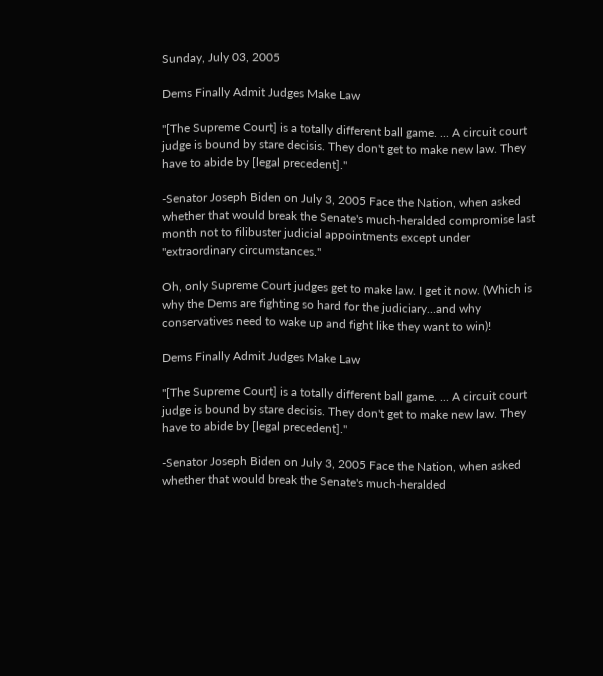Sunday, July 03, 2005

Dems Finally Admit Judges Make Law

"[The Supreme Court] is a totally different ball game. ... A circuit court judge is bound by stare decisis. They don't get to make new law. They have to abide by [legal precedent]."

-Senator Joseph Biden on July 3, 2005 Face the Nation, when asked whether that would break the Senate's much-heralded compromise last month not to filibuster judicial appointments except under "extraordinary circumstances."

Oh, only Supreme Court judges get to make law. I get it now. (Which is why the Dems are fighting so hard for the judiciary...and why conservatives need to wake up and fight like they want to win)!

Dems Finally Admit Judges Make Law

"[The Supreme Court] is a totally different ball game. ... A circuit court judge is bound by stare decisis. They don't get to make new law. They have to abide by [legal precedent]."

-Senator Joseph Biden on July 3, 2005 Face the Nation, when asked whether that would break the Senate's much-heralded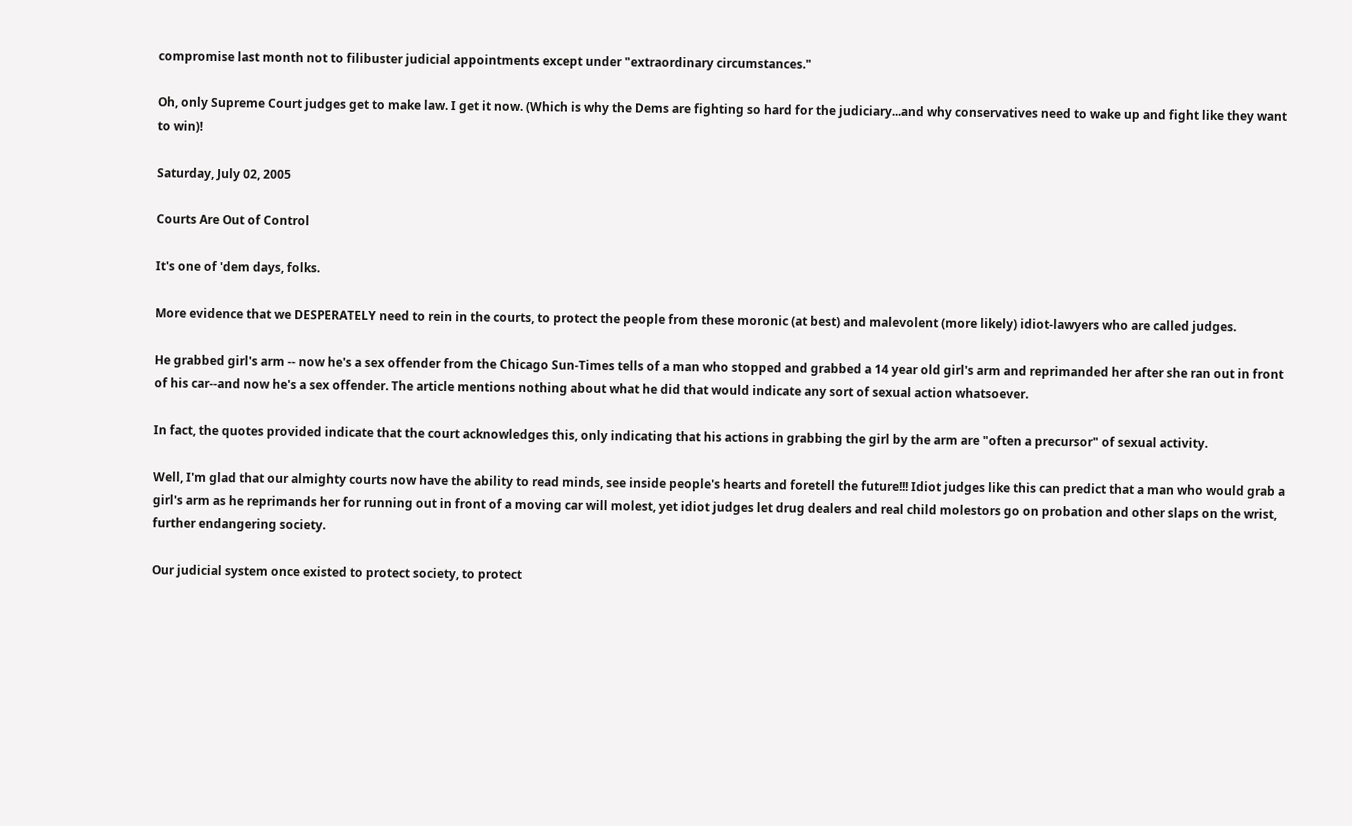compromise last month not to filibuster judicial appointments except under "extraordinary circumstances."

Oh, only Supreme Court judges get to make law. I get it now. (Which is why the Dems are fighting so hard for the judiciary...and why conservatives need to wake up and fight like they want to win)!

Saturday, July 02, 2005

Courts Are Out of Control

It's one of 'dem days, folks.

More evidence that we DESPERATELY need to rein in the courts, to protect the people from these moronic (at best) and malevolent (more likely) idiot-lawyers who are called judges.

He grabbed girl's arm -- now he's a sex offender from the Chicago Sun-Times tells of a man who stopped and grabbed a 14 year old girl's arm and reprimanded her after she ran out in front of his car--and now he's a sex offender. The article mentions nothing about what he did that would indicate any sort of sexual action whatsoever.

In fact, the quotes provided indicate that the court acknowledges this, only indicating that his actions in grabbing the girl by the arm are "often a precursor" of sexual activity.

Well, I'm glad that our almighty courts now have the ability to read minds, see inside people's hearts and foretell the future!!! Idiot judges like this can predict that a man who would grab a girl's arm as he reprimands her for running out in front of a moving car will molest, yet idiot judges let drug dealers and real child molestors go on probation and other slaps on the wrist, further endangering society.

Our judicial system once existed to protect society, to protect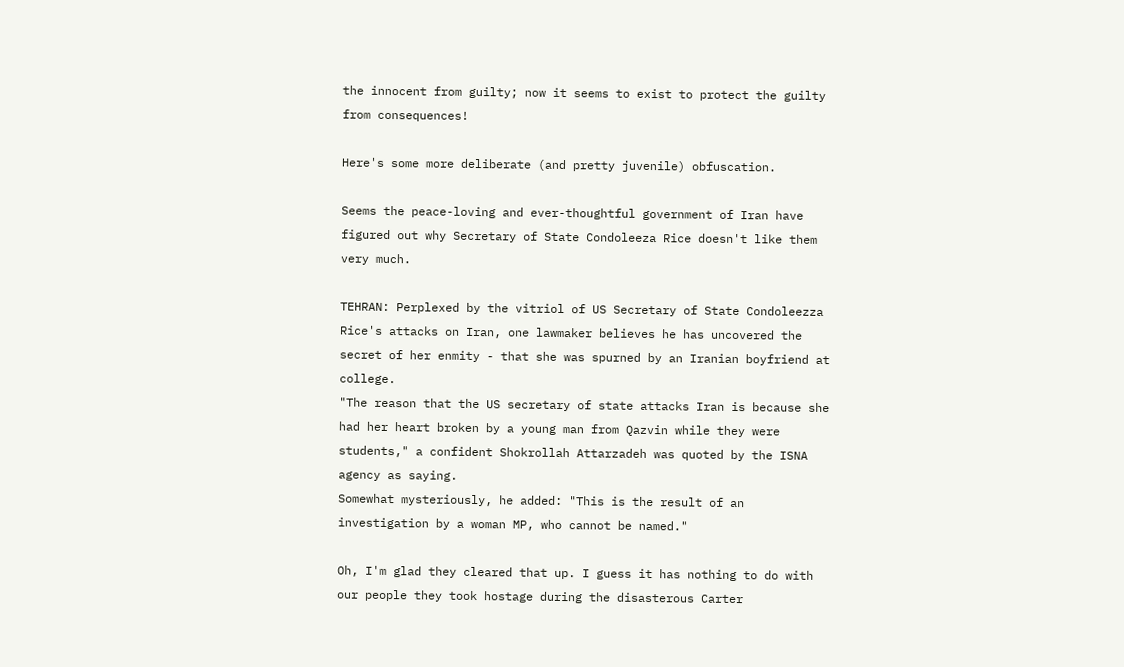the innocent from guilty; now it seems to exist to protect the guilty from consequences!

Here's some more deliberate (and pretty juvenile) obfuscation.

Seems the peace-loving and ever-thoughtful government of Iran have figured out why Secretary of State Condoleeza Rice doesn't like them very much.

TEHRAN: Perplexed by the vitriol of US Secretary of State Condoleezza Rice's attacks on Iran, one lawmaker believes he has uncovered the secret of her enmity - that she was spurned by an Iranian boyfriend at college.
"The reason that the US secretary of state attacks Iran is because she had her heart broken by a young man from Qazvin while they were students," a confident Shokrollah Attarzadeh was quoted by the ISNA agency as saying.
Somewhat mysteriously, he added: "This is the result of an investigation by a woman MP, who cannot be named."

Oh, I'm glad they cleared that up. I guess it has nothing to do with our people they took hostage during the disasterous Carter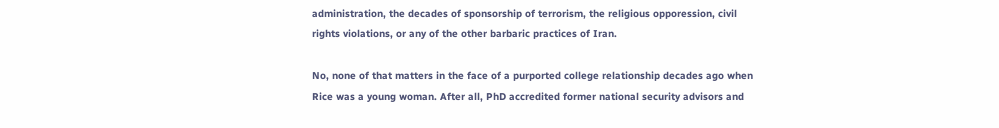administration, the decades of sponsorship of terrorism, the religious opporession, civil rights violations, or any of the other barbaric practices of Iran.

No, none of that matters in the face of a purported college relationship decades ago when Rice was a young woman. After all, PhD accredited former national security advisors and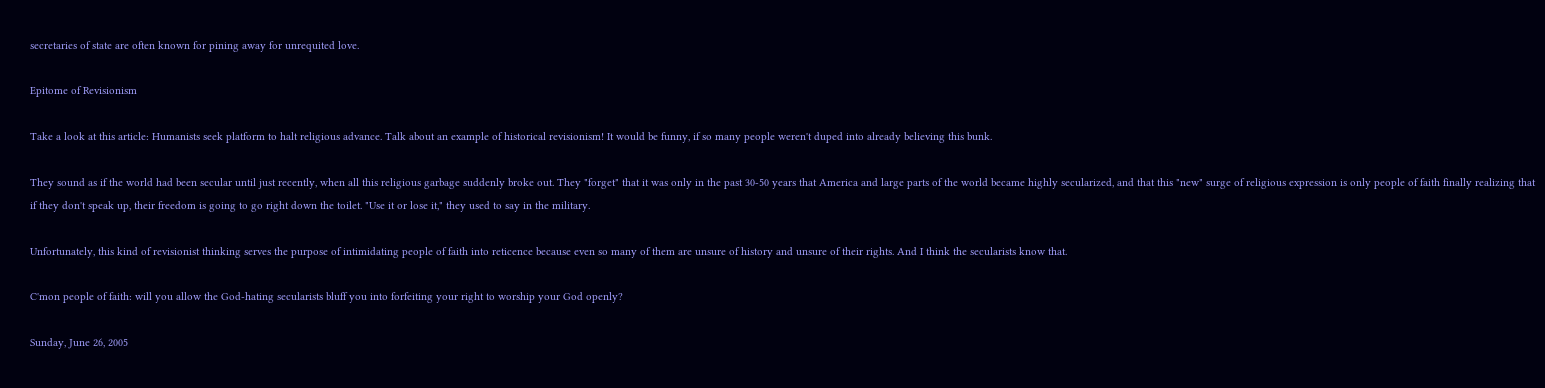secretaries of state are often known for pining away for unrequited love.

Epitome of Revisionism

Take a look at this article: Humanists seek platform to halt religious advance. Talk about an example of historical revisionism! It would be funny, if so many people weren't duped into already believing this bunk.

They sound as if the world had been secular until just recently, when all this religious garbage suddenly broke out. They "forget" that it was only in the past 30-50 years that America and large parts of the world became highly secularized, and that this "new" surge of religious expression is only people of faith finally realizing that if they don't speak up, their freedom is going to go right down the toilet. "Use it or lose it," they used to say in the military.

Unfortunately, this kind of revisionist thinking serves the purpose of intimidating people of faith into reticence because even so many of them are unsure of history and unsure of their rights. And I think the secularists know that.

C'mon people of faith: will you allow the God-hating secularists bluff you into forfeiting your right to worship your God openly?

Sunday, June 26, 2005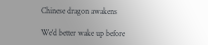Chinese dragon awakens

We'd better wake up before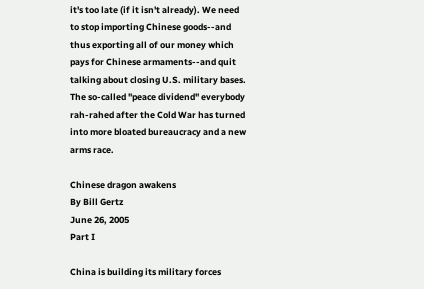it's too late (if it isn't already). We need to stop importing Chinese goods--and thus exporting all of our money which pays for Chinese armaments--and quit talking about closing U.S. military bases. The so-called "peace dividend" everybody rah-rahed after the Cold War has turned into more bloated bureaucracy and a new arms race.

Chinese dragon awakens
By Bill Gertz
June 26, 2005
Part I

China is building its military forces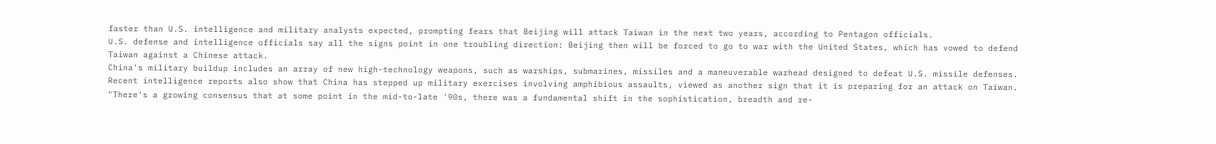faster than U.S. intelligence and military analysts expected, prompting fears that Beijing will attack Taiwan in the next two years, according to Pentagon officials.
U.S. defense and intelligence officials say all the signs point in one troubling direction: Beijing then will be forced to go to war with the United States, which has vowed to defend Taiwan against a Chinese attack.
China's military buildup includes an array of new high-technology weapons, such as warships, submarines, missiles and a maneuverable warhead designed to defeat U.S. missile defenses. Recent intelligence reports also show that China has stepped up military exercises involving amphibious assaults, viewed as another sign that it is preparing for an attack on Taiwan.
"There's a growing consensus that at some point in the mid-to-late '90s, there was a fundamental shift in the sophistication, breadth and re-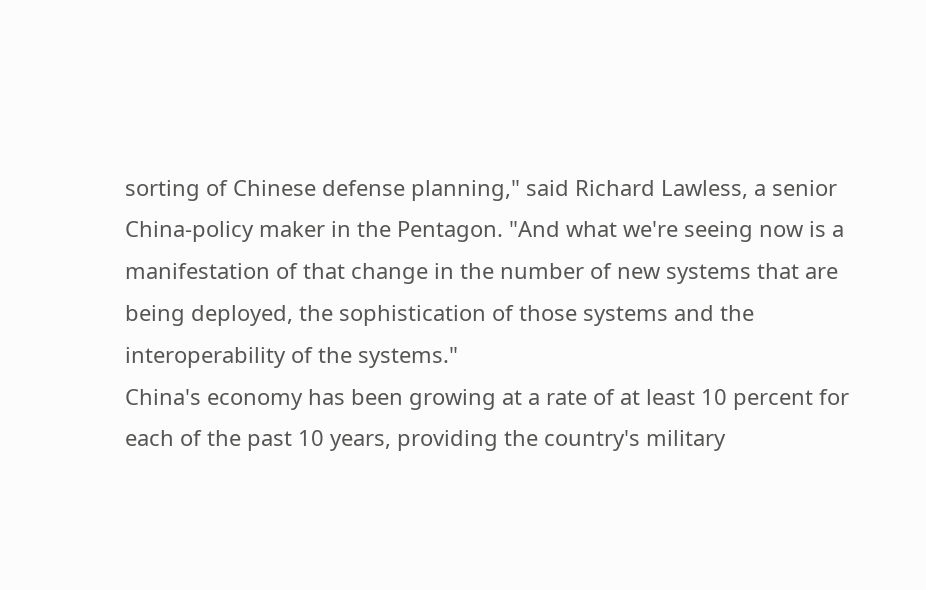sorting of Chinese defense planning," said Richard Lawless, a senior China-policy maker in the Pentagon. "And what we're seeing now is a manifestation of that change in the number of new systems that are being deployed, the sophistication of those systems and the interoperability of the systems."
China's economy has been growing at a rate of at least 10 percent for each of the past 10 years, providing the country's military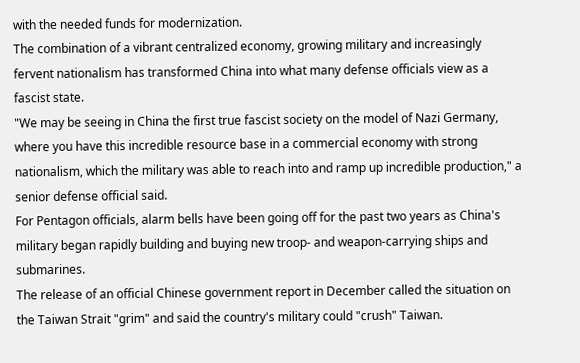with the needed funds for modernization.
The combination of a vibrant centralized economy, growing military and increasingly fervent nationalism has transformed China into what many defense officials view as a fascist state.
"We may be seeing in China the first true fascist society on the model of Nazi Germany, where you have this incredible resource base in a commercial economy with strong nationalism, which the military was able to reach into and ramp up incredible production," a senior defense official said.
For Pentagon officials, alarm bells have been going off for the past two years as China's military began rapidly building and buying new troop- and weapon-carrying ships and submarines.
The release of an official Chinese government report in December called the situation on the Taiwan Strait "grim" and said the country's military could "crush" Taiwan.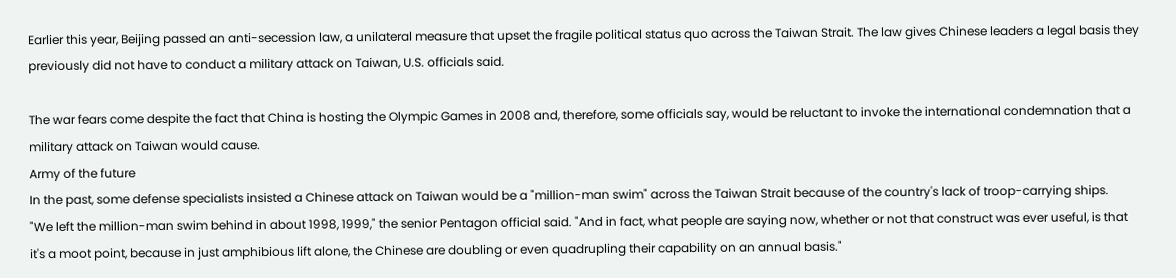Earlier this year, Beijing passed an anti-secession law, a unilateral measure that upset the fragile political status quo across the Taiwan Strait. The law gives Chinese leaders a legal basis they previously did not have to conduct a military attack on Taiwan, U.S. officials said.

The war fears come despite the fact that China is hosting the Olympic Games in 2008 and, therefore, some officials say, would be reluctant to invoke the international condemnation that a military attack on Taiwan would cause.
Army of the future
In the past, some defense specialists insisted a Chinese attack on Taiwan would be a "million-man swim" across the Taiwan Strait because of the country's lack of troop-carrying ships.
"We left the million-man swim behind in about 1998, 1999," the senior Pentagon official said. "And in fact, what people are saying now, whether or not that construct was ever useful, is that it's a moot point, because in just amphibious lift alone, the Chinese are doubling or even quadrupling their capability on an annual basis."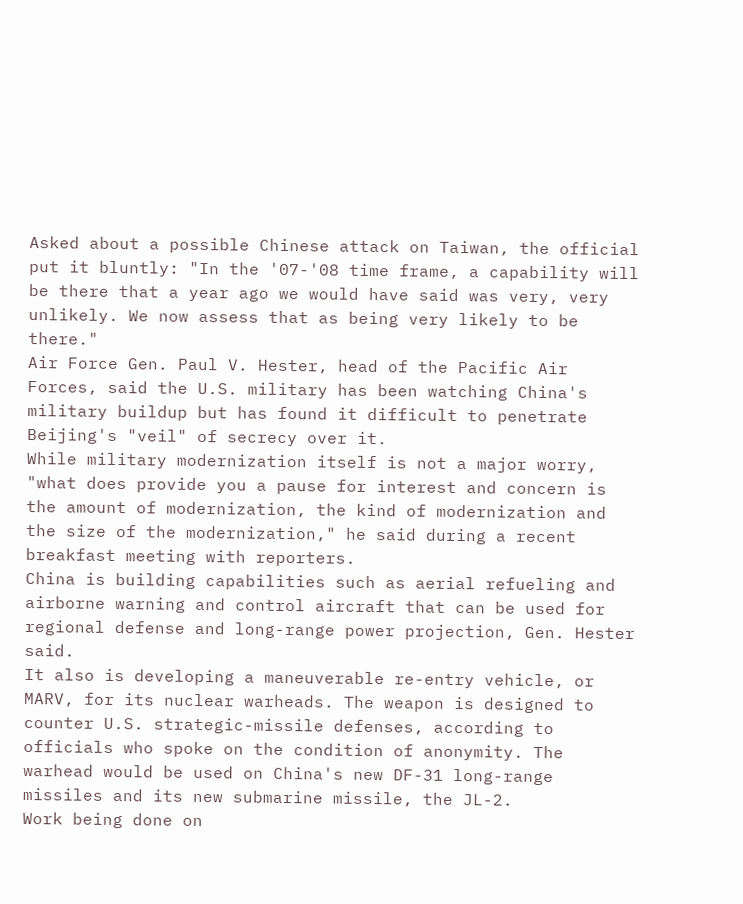Asked about a possible Chinese attack on Taiwan, the official put it bluntly: "In the '07-'08 time frame, a capability will be there that a year ago we would have said was very, very unlikely. We now assess that as being very likely to be there."
Air Force Gen. Paul V. Hester, head of the Pacific Air Forces, said the U.S. military has been watching China's military buildup but has found it difficult to penetrate Beijing's "veil" of secrecy over it.
While military modernization itself is not a major worry, "what does provide you a pause for interest and concern is the amount of modernization, the kind of modernization and the size of the modernization," he said during a recent breakfast meeting with reporters.
China is building capabilities such as aerial refueling and airborne warning and control aircraft that can be used for regional defense and long-range power projection, Gen. Hester said.
It also is developing a maneuverable re-entry vehicle, or MARV, for its nuclear warheads. The weapon is designed to counter U.S. strategic-missile defenses, according to officials who spoke on the condition of anonymity. The warhead would be used on China's new DF-31 long-range missiles and its new submarine missile, the JL-2.
Work being done on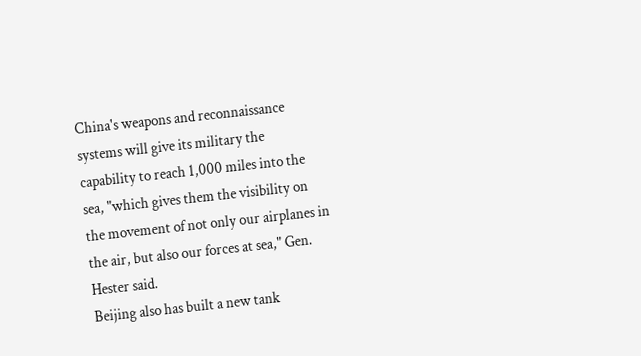China's weapons and reconnaissance systems will give its military the capability to reach 1,000 miles into the sea, "which gives them the visibility on the movement of not only our airplanes in the air, but also our forces at sea," Gen. Hester said.
Beijing also has built a new tank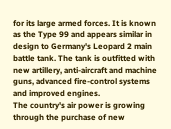for its large armed forces. It is known as the Type 99 and appears similar in design to Germany's Leopard 2 main battle tank. The tank is outfitted with new artillery, anti-aircraft and machine guns, advanced fire-control systems and improved engines.
The country's air power is growing through the purchase of new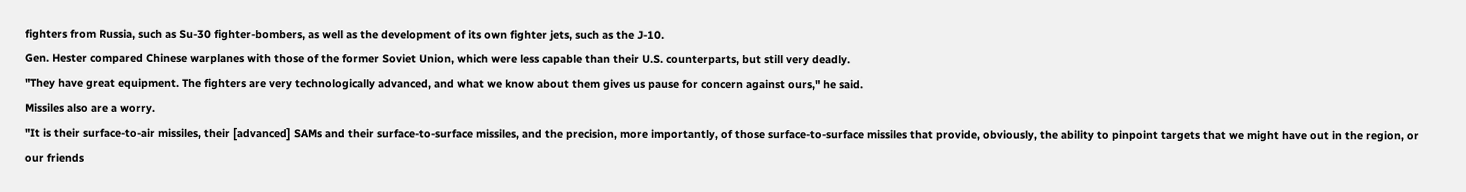fighters from Russia, such as Su-30 fighter-bombers, as well as the development of its own fighter jets, such as the J-10.
Gen. Hester compared Chinese warplanes with those of the former Soviet Union, which were less capable than their U.S. counterparts, but still very deadly.
"They have great equipment. The fighters are very technologically advanced, and what we know about them gives us pause for concern against ours," he said.
Missiles also are a worry.
"It is their surface-to-air missiles, their [advanced] SAMs and their surface-to-surface missiles, and the precision, more importantly, of those surface-to-surface missiles that provide, obviously, the ability to pinpoint targets that we might have out in the region, or our friends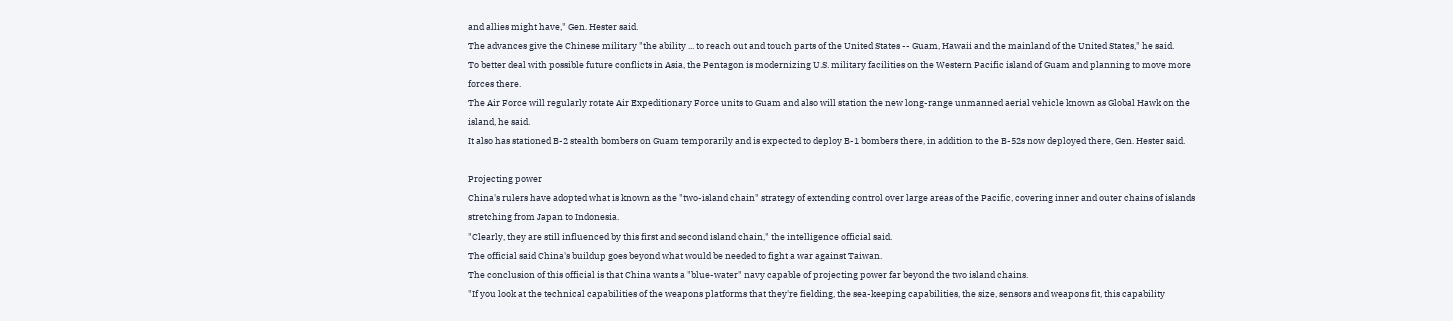and allies might have," Gen. Hester said.
The advances give the Chinese military "the ability ... to reach out and touch parts of the United States -- Guam, Hawaii and the mainland of the United States," he said.
To better deal with possible future conflicts in Asia, the Pentagon is modernizing U.S. military facilities on the Western Pacific island of Guam and planning to move more forces there.
The Air Force will regularly rotate Air Expeditionary Force units to Guam and also will station the new long-range unmanned aerial vehicle known as Global Hawk on the island, he said.
It also has stationed B-2 stealth bombers on Guam temporarily and is expected to deploy B-1 bombers there, in addition to the B-52s now deployed there, Gen. Hester said.

Projecting power
China's rulers have adopted what is known as the "two-island chain" strategy of extending control over large areas of the Pacific, covering inner and outer chains of islands stretching from Japan to Indonesia.
"Clearly, they are still influenced by this first and second island chain," the intelligence official said.
The official said China's buildup goes beyond what would be needed to fight a war against Taiwan.
The conclusion of this official is that China wants a "blue-water" navy capable of projecting power far beyond the two island chains.
"If you look at the technical capabilities of the weapons platforms that they're fielding, the sea-keeping capabilities, the size, sensors and weapons fit, this capability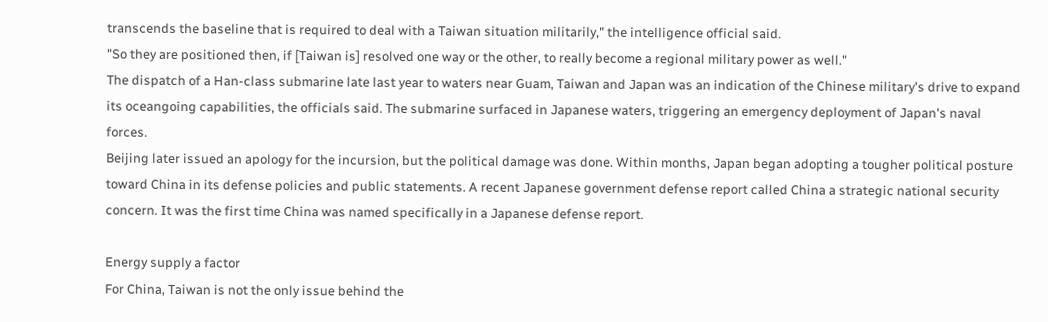transcends the baseline that is required to deal with a Taiwan situation militarily," the intelligence official said.
"So they are positioned then, if [Taiwan is] resolved one way or the other, to really become a regional military power as well."
The dispatch of a Han-class submarine late last year to waters near Guam, Taiwan and Japan was an indication of the Chinese military's drive to expand its oceangoing capabilities, the officials said. The submarine surfaced in Japanese waters, triggering an emergency deployment of Japan's naval forces.
Beijing later issued an apology for the incursion, but the political damage was done. Within months, Japan began adopting a tougher political posture toward China in its defense policies and public statements. A recent Japanese government defense report called China a strategic national security concern. It was the first time China was named specifically in a Japanese defense report.

Energy supply a factor
For China, Taiwan is not the only issue behind the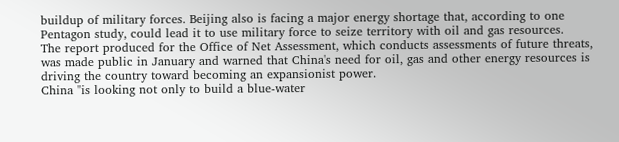buildup of military forces. Beijing also is facing a major energy shortage that, according to one Pentagon study, could lead it to use military force to seize territory with oil and gas resources.
The report produced for the Office of Net Assessment, which conducts assessments of future threats, was made public in January and warned that China's need for oil, gas and other energy resources is driving the country toward becoming an expansionist power.
China "is looking not only to build a blue-water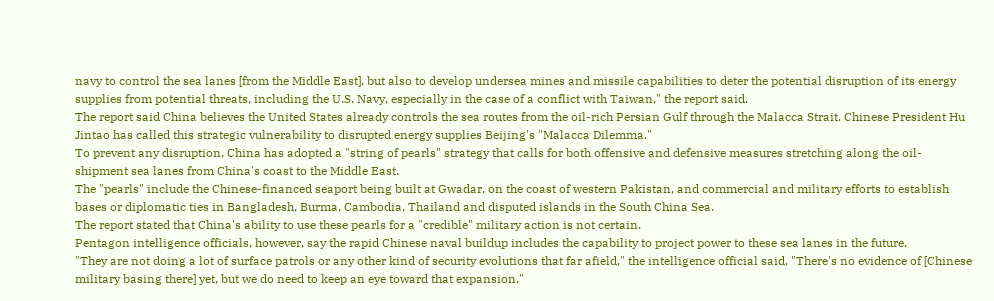navy to control the sea lanes [from the Middle East], but also to develop undersea mines and missile capabilities to deter the potential disruption of its energy supplies from potential threats, including the U.S. Navy, especially in the case of a conflict with Taiwan," the report said.
The report said China believes the United States already controls the sea routes from the oil-rich Persian Gulf through the Malacca Strait. Chinese President Hu Jintao has called this strategic vulnerability to disrupted energy supplies Beijing's "Malacca Dilemma."
To prevent any disruption, China has adopted a "string of pearls" strategy that calls for both offensive and defensive measures stretching along the oil-shipment sea lanes from China's coast to the Middle East.
The "pearls" include the Chinese-financed seaport being built at Gwadar, on the coast of western Pakistan, and commercial and military efforts to establish bases or diplomatic ties in Bangladesh, Burma, Cambodia, Thailand and disputed islands in the South China Sea.
The report stated that China's ability to use these pearls for a "credible" military action is not certain.
Pentagon intelligence officials, however, say the rapid Chinese naval buildup includes the capability to project power to these sea lanes in the future.
"They are not doing a lot of surface patrols or any other kind of security evolutions that far afield," the intelligence official said. "There's no evidence of [Chinese military basing there] yet, but we do need to keep an eye toward that expansion."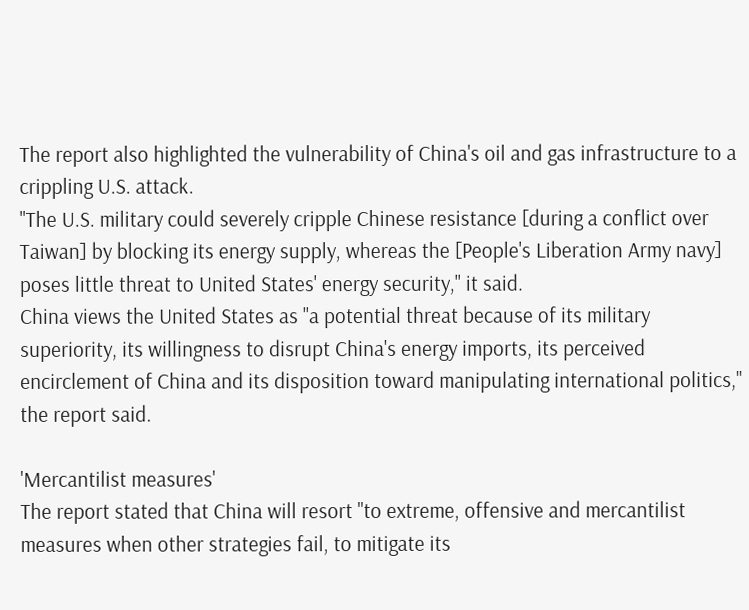The report also highlighted the vulnerability of China's oil and gas infrastructure to a crippling U.S. attack.
"The U.S. military could severely cripple Chinese resistance [during a conflict over Taiwan] by blocking its energy supply, whereas the [People's Liberation Army navy] poses little threat to United States' energy security," it said.
China views the United States as "a potential threat because of its military superiority, its willingness to disrupt China's energy imports, its perceived encirclement of China and its disposition toward manipulating international politics," the report said.

'Mercantilist measures'
The report stated that China will resort "to extreme, offensive and mercantilist measures when other strategies fail, to mitigate its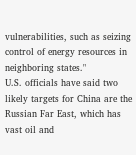vulnerabilities, such as seizing control of energy resources in neighboring states."
U.S. officials have said two likely targets for China are the Russian Far East, which has vast oil and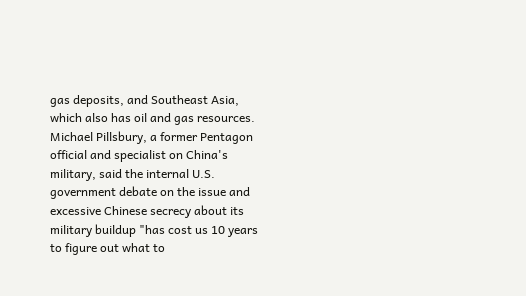gas deposits, and Southeast Asia, which also has oil and gas resources.
Michael Pillsbury, a former Pentagon official and specialist on China's military, said the internal U.S. government debate on the issue and excessive Chinese secrecy about its military buildup "has cost us 10 years to figure out what to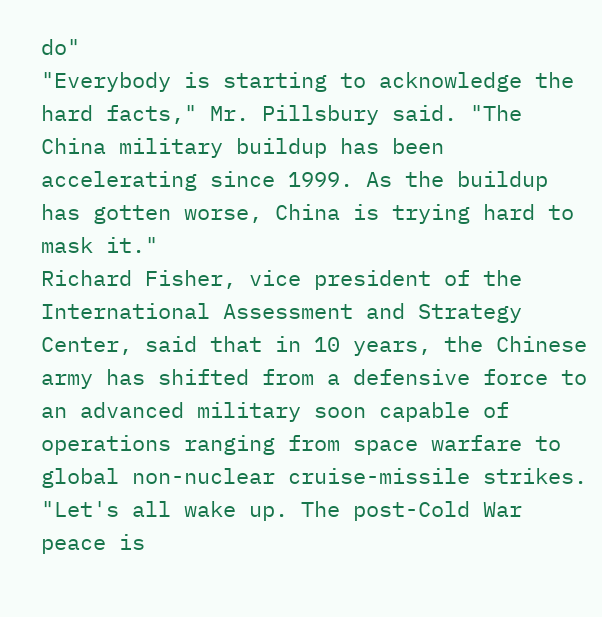do"
"Everybody is starting to acknowledge the hard facts," Mr. Pillsbury said. "The China military buildup has been accelerating since 1999. As the buildup has gotten worse, China is trying hard to mask it."
Richard Fisher, vice president of the International Assessment and Strategy Center, said that in 10 years, the Chinese army has shifted from a defensive force to an advanced military soon capable of operations ranging from space warfare to global non-nuclear cruise-missile strikes.
"Let's all wake up. The post-Cold War peace is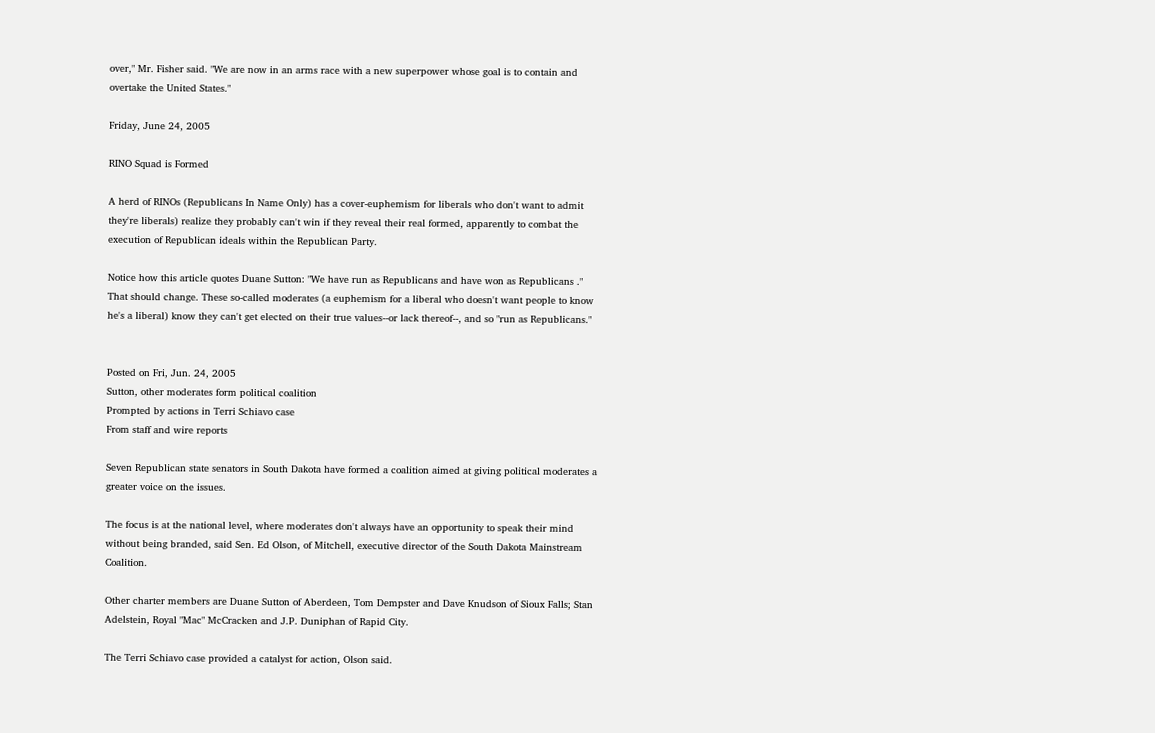over," Mr. Fisher said. "We are now in an arms race with a new superpower whose goal is to contain and overtake the United States."

Friday, June 24, 2005

RINO Squad is Formed

A herd of RINOs (Republicans In Name Only) has a cover-euphemism for liberals who don't want to admit they're liberals) realize they probably can't win if they reveal their real formed, apparently to combat the execution of Republican ideals within the Republican Party.

Notice how this article quotes Duane Sutton: "We have run as Republicans and have won as Republicans ." That should change. These so-called moderates (a euphemism for a liberal who doesn't want people to know he's a liberal) know they can't get elected on their true values--or lack thereof--, and so "run as Republicans."


Posted on Fri, Jun. 24, 2005
Sutton, other moderates form political coalition
Prompted by actions in Terri Schiavo case
From staff and wire reports

Seven Republican state senators in South Dakota have formed a coalition aimed at giving political moderates a greater voice on the issues.

The focus is at the national level, where moderates don't always have an opportunity to speak their mind without being branded, said Sen. Ed Olson, of Mitchell, executive director of the South Dakota Mainstream Coalition.

Other charter members are Duane Sutton of Aberdeen, Tom Dempster and Dave Knudson of Sioux Falls; Stan Adelstein, Royal "Mac" McCracken and J.P. Duniphan of Rapid City.

The Terri Schiavo case provided a catalyst for action, Olson said.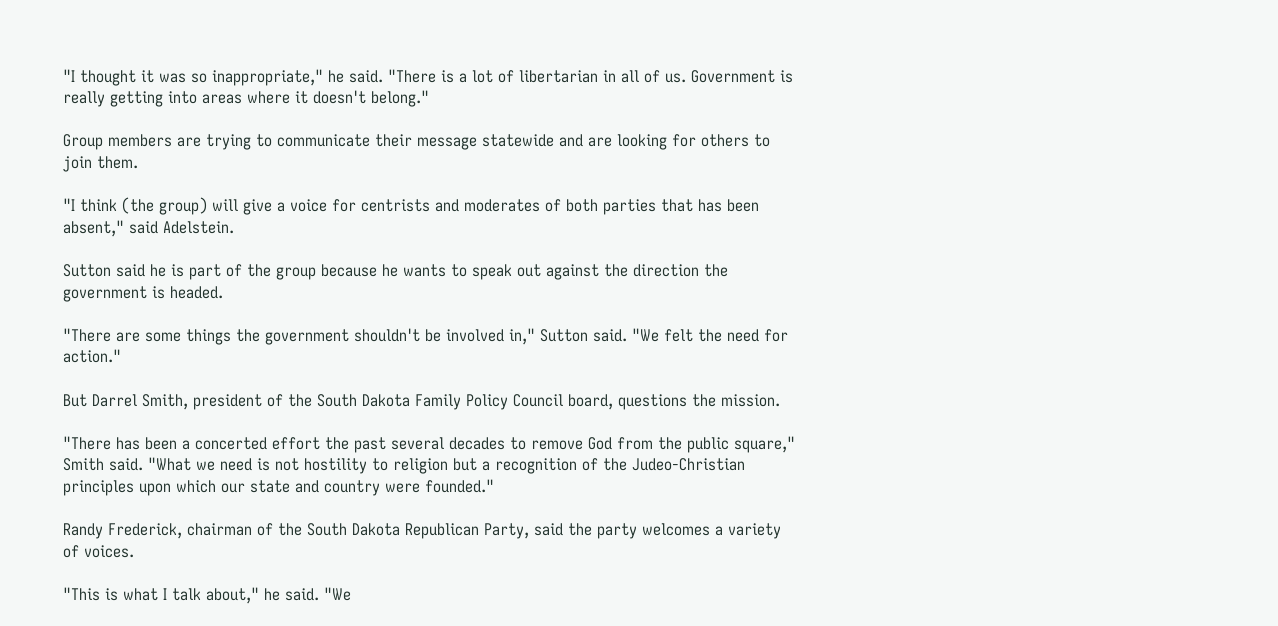"I thought it was so inappropriate," he said. "There is a lot of libertarian in all of us. Government is really getting into areas where it doesn't belong."

Group members are trying to communicate their message statewide and are looking for others to join them.

"I think (the group) will give a voice for centrists and moderates of both parties that has been absent," said Adelstein.

Sutton said he is part of the group because he wants to speak out against the direction the government is headed.

"There are some things the government shouldn't be involved in," Sutton said. "We felt the need for action."

But Darrel Smith, president of the South Dakota Family Policy Council board, questions the mission.

"There has been a concerted effort the past several decades to remove God from the public square," Smith said. "What we need is not hostility to religion but a recognition of the Judeo-Christian principles upon which our state and country were founded."

Randy Frederick, chairman of the South Dakota Republican Party, said the party welcomes a variety of voices.

"This is what I talk about," he said. "We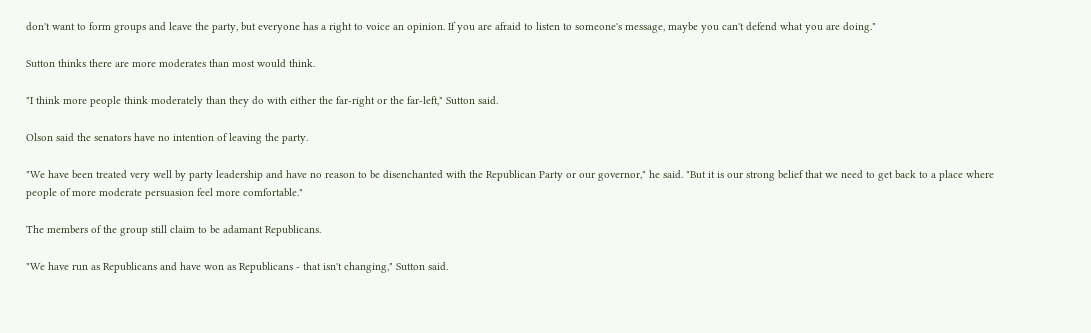don't want to form groups and leave the party, but everyone has a right to voice an opinion. If you are afraid to listen to someone's message, maybe you can't defend what you are doing."

Sutton thinks there are more moderates than most would think.

"I think more people think moderately than they do with either the far-right or the far-left," Sutton said.

Olson said the senators have no intention of leaving the party.

"We have been treated very well by party leadership and have no reason to be disenchanted with the Republican Party or our governor," he said. "But it is our strong belief that we need to get back to a place where people of more moderate persuasion feel more comfortable."

The members of the group still claim to be adamant Republicans.

"We have run as Republicans and have won as Republicans - that isn't changing," Sutton said.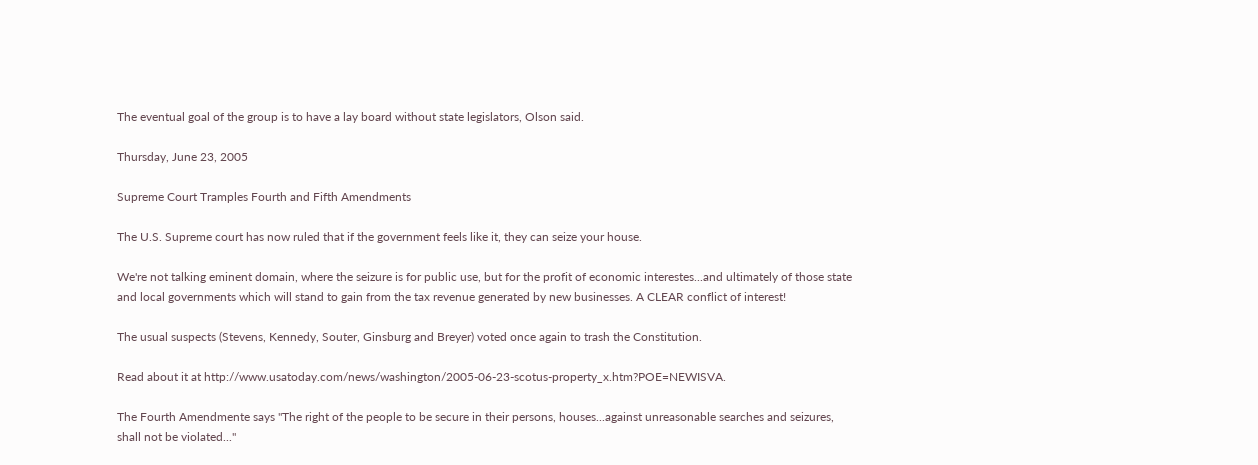The eventual goal of the group is to have a lay board without state legislators, Olson said.

Thursday, June 23, 2005

Supreme Court Tramples Fourth and Fifth Amendments

The U.S. Supreme court has now ruled that if the government feels like it, they can seize your house.

We're not talking eminent domain, where the seizure is for public use, but for the profit of economic interestes...and ultimately of those state and local governments which will stand to gain from the tax revenue generated by new businesses. A CLEAR conflict of interest!

The usual suspects (Stevens, Kennedy, Souter, Ginsburg and Breyer) voted once again to trash the Constitution.

Read about it at http://www.usatoday.com/news/washington/2005-06-23-scotus-property_x.htm?POE=NEWISVA.

The Fourth Amendmente says "The right of the people to be secure in their persons, houses...against unreasonable searches and seizures, shall not be violated..."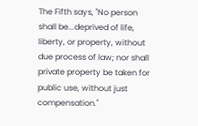The Fifth says, "No person shall be...deprived of life, liberty, or property, without due process of law; nor shall private property be taken for public use, without just compensation."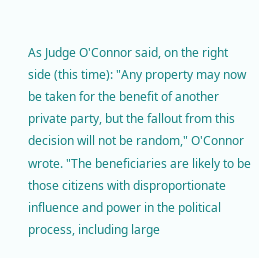As Judge O'Connor said, on the right side (this time): "Any property may now be taken for the benefit of another private party, but the fallout from this decision will not be random," O'Connor wrote. "The beneficiaries are likely to be those citizens with disproportionate influence and power in the political process, including large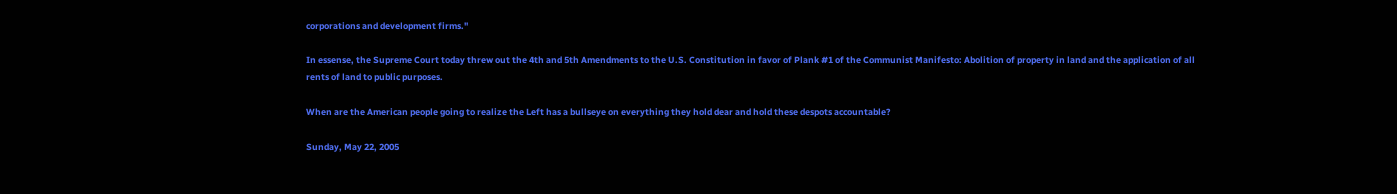corporations and development firms."

In essense, the Supreme Court today threw out the 4th and 5th Amendments to the U.S. Constitution in favor of Plank #1 of the Communist Manifesto: Abolition of property in land and the application of all rents of land to public purposes.

When are the American people going to realize the Left has a bullseye on everything they hold dear and hold these despots accountable?

Sunday, May 22, 2005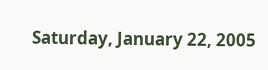Saturday, January 22, 2005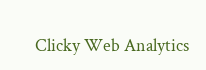Clicky Web Analytics